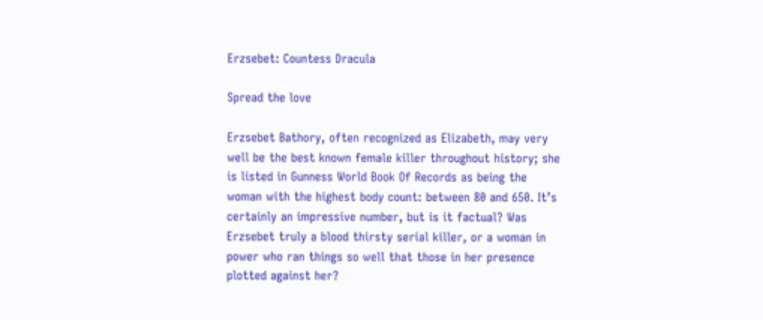Erzsebet: Countess Dracula

Spread the love

Erzsebet Bathory, often recognized as Elizabeth, may very well be the best known female killer throughout history; she is listed in Gunness World Book Of Records as being the woman with the highest body count: between 80 and 650. It’s certainly an impressive number, but is it factual? Was Erzsebet truly a blood thirsty serial killer, or a woman in power who ran things so well that those in her presence plotted against her?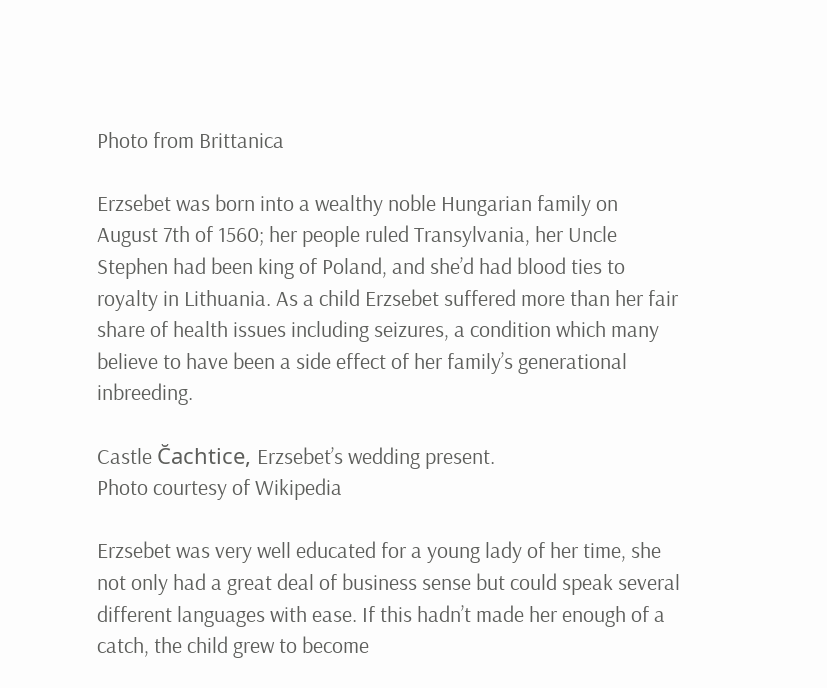Photo from Brittanica

Erzsebet was born into a wealthy noble Hungarian family on August 7th of 1560; her people ruled Transylvania, her Uncle Stephen had been king of Poland, and she’d had blood ties to royalty in Lithuania. As a child Erzsebet suffered more than her fair share of health issues including seizures, a condition which many believe to have been a side effect of her family’s generational inbreeding.

Castle C̆achtice, Erzsebet’s wedding present.
Photo courtesy of Wikipedia

Erzsebet was very well educated for a young lady of her time, she not only had a great deal of business sense but could speak several different languages with ease. If this hadn’t made her enough of a catch, the child grew to become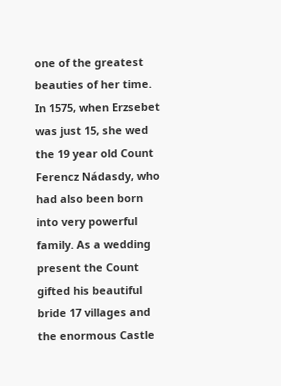one of the greatest beauties of her time. In 1575, when Erzsebet was just 15, she wed the 19 year old Count Ferencz Nádasdy, who had also been born into very powerful family. As a wedding present the Count gifted his beautiful bride 17 villages and the enormous Castle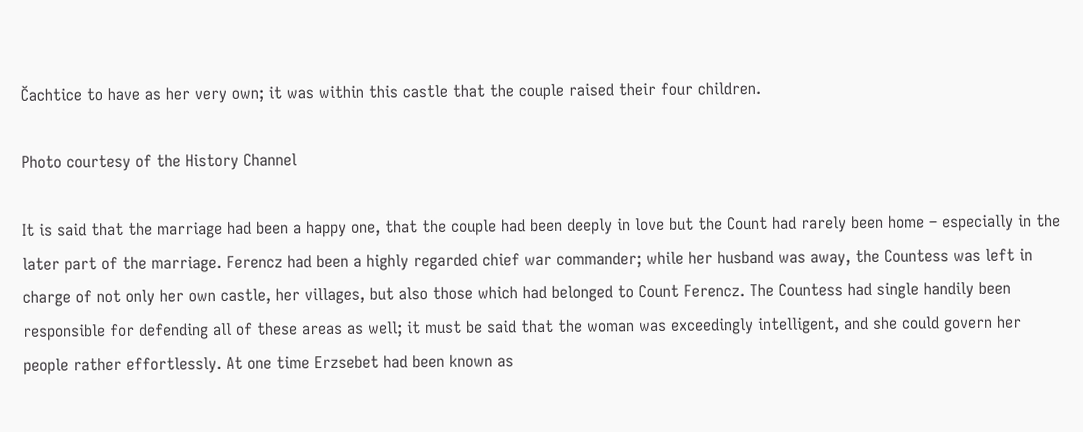C̆achtice to have as her very own; it was within this castle that the couple raised their four children.

Photo courtesy of the History Channel

It is said that the marriage had been a happy one, that the couple had been deeply in love but the Count had rarely been home – especially in the later part of the marriage. Ferencz had been a highly regarded chief war commander; while her husband was away, the Countess was left in charge of not only her own castle, her villages, but also those which had belonged to Count Ferencz. The Countess had single handily been responsible for defending all of these areas as well; it must be said that the woman was exceedingly intelligent, and she could govern her people rather effortlessly. At one time Erzsebet had been known as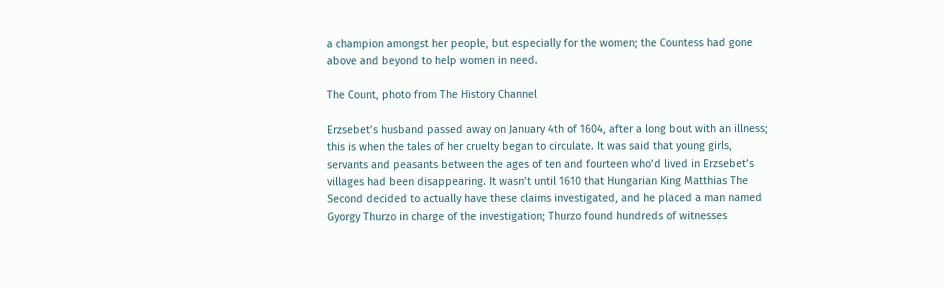a champion amongst her people, but especially for the women; the Countess had gone above and beyond to help women in need.

The Count, photo from The History Channel

Erzsebet’s husband passed away on January 4th of 1604, after a long bout with an illness; this is when the tales of her cruelty began to circulate. It was said that young girls, servants and peasants between the ages of ten and fourteen who’d lived in Erzsebet’s villages had been disappearing. It wasn’t until 1610 that Hungarian King Matthias The Second decided to actually have these claims investigated, and he placed a man named Gyorgy Thurzo in charge of the investigation; Thurzo found hundreds of witnesses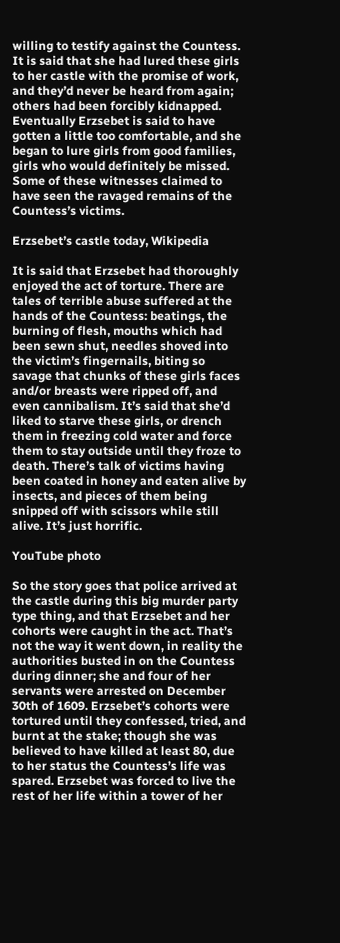willing to testify against the Countess. It is said that she had lured these girls to her castle with the promise of work, and they’d never be heard from again; others had been forcibly kidnapped. Eventually Erzsebet is said to have gotten a little too comfortable, and she began to lure girls from good families, girls who would definitely be missed. Some of these witnesses claimed to have seen the ravaged remains of the Countess’s victims.

Erzsebet’s castle today, Wikipedia

It is said that Erzsebet had thoroughly enjoyed the act of torture. There are tales of terrible abuse suffered at the hands of the Countess: beatings, the burning of flesh, mouths which had been sewn shut, needles shoved into the victim’s fingernails, biting so savage that chunks of these girls faces and/or breasts were ripped off, and even cannibalism. It’s said that she’d liked to starve these girls, or drench them in freezing cold water and force them to stay outside until they froze to death. There’s talk of victims having been coated in honey and eaten alive by insects, and pieces of them being snipped off with scissors while still alive. It’s just horrific.

YouTube photo

So the story goes that police arrived at the castle during this big murder party type thing, and that Erzsebet and her cohorts were caught in the act. That’s not the way it went down, in reality the authorities busted in on the Countess during dinner; she and four of her servants were arrested on December 30th of 1609. Erzsebet’s cohorts were tortured until they confessed, tried, and burnt at the stake; though she was believed to have killed at least 80, due to her status the Countess’s life was spared. Erzsebet was forced to live the rest of her life within a tower of her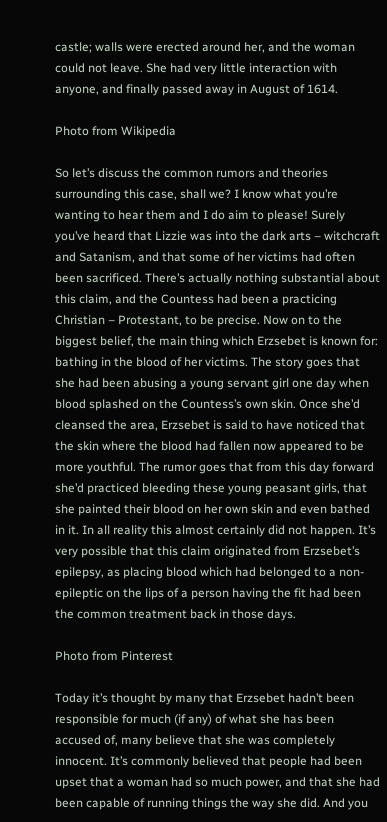castle; walls were erected around her, and the woman could not leave. She had very little interaction with anyone, and finally passed away in August of 1614.

Photo from Wikipedia

So let’s discuss the common rumors and theories surrounding this case, shall we? I know what you’re wanting to hear them and I do aim to please! Surely you’ve heard that Lizzie was into the dark arts – witchcraft and Satanism, and that some of her victims had often been sacrificed. There’s actually nothing substantial about this claim, and the Countess had been a practicing Christian – Protestant, to be precise. Now on to the biggest belief, the main thing which Erzsebet is known for: bathing in the blood of her victims. The story goes that she had been abusing a young servant girl one day when blood splashed on the Countess’s own skin. Once she’d cleansed the area, Erzsebet is said to have noticed that the skin where the blood had fallen now appeared to be more youthful. The rumor goes that from this day forward she’d practiced bleeding these young peasant girls, that she painted their blood on her own skin and even bathed in it. In all reality this almost certainly did not happen. It’s very possible that this claim originated from Erzsebet’s epilepsy, as placing blood which had belonged to a non-epileptic on the lips of a person having the fit had been the common treatment back in those days.

Photo from Pinterest

Today it’s thought by many that Erzsebet hadn’t been responsible for much (if any) of what she has been accused of, many believe that she was completely innocent. It’s commonly believed that people had been upset that a woman had so much power, and that she had been capable of running things the way she did. And you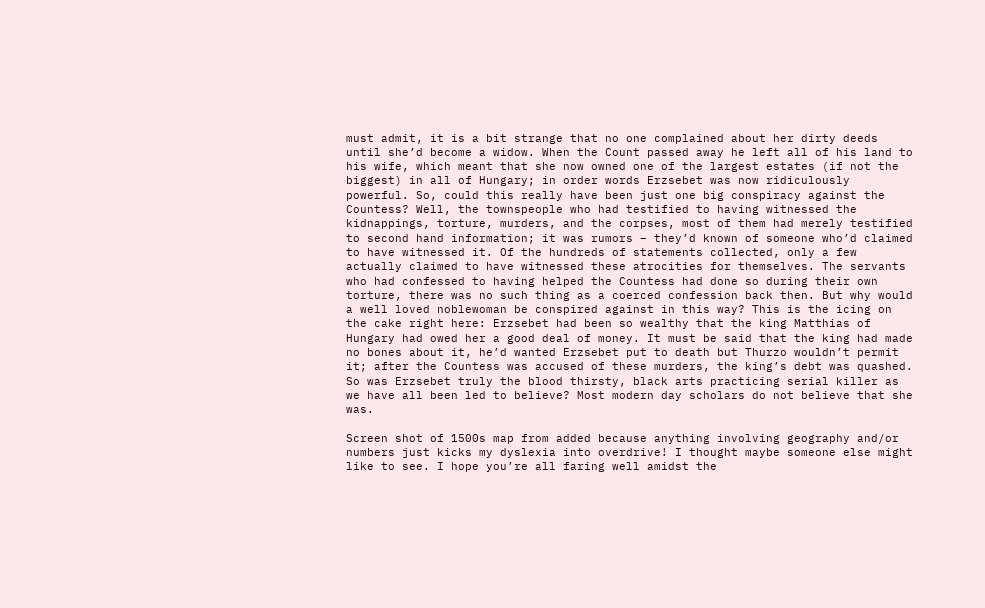must admit, it is a bit strange that no one complained about her dirty deeds until she’d become a widow. When the Count passed away he left all of his land to his wife, which meant that she now owned one of the largest estates (if not the biggest) in all of Hungary; in order words Erzsebet was now ridiculously powerful. So, could this really have been just one big conspiracy against the Countess? Well, the townspeople who had testified to having witnessed the kidnappings, torture, murders, and the corpses, most of them had merely testified to second hand information; it was rumors – they’d known of someone who’d claimed to have witnessed it. Of the hundreds of statements collected, only a few actually claimed to have witnessed these atrocities for themselves. The servants who had confessed to having helped the Countess had done so during their own torture, there was no such thing as a coerced confession back then. But why would a well loved noblewoman be conspired against in this way? This is the icing on the cake right here: Erzsebet had been so wealthy that the king Matthias of Hungary had owed her a good deal of money. It must be said that the king had made no bones about it, he’d wanted Erzsebet put to death but Thurzo wouldn’t permit it; after the Countess was accused of these murders, the king’s debt was quashed. So was Erzsebet truly the blood thirsty, black arts practicing serial killer as we have all been led to believe? Most modern day scholars do not believe that she was.

Screen shot of 1500s map from added because anything involving geography and/or numbers just kicks my dyslexia into overdrive! I thought maybe someone else might like to see. I hope you’re all faring well amidst the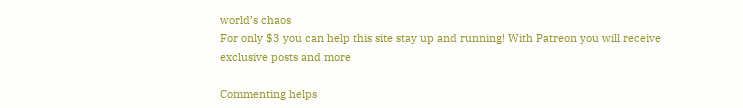world’s chaos
For only $3 you can help this site stay up and running! With Patreon you will receive exclusive posts and more

Commenting helps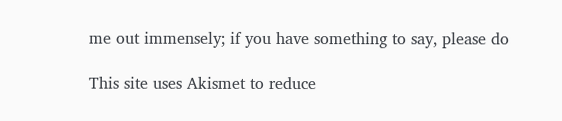me out immensely; if you have something to say, please do

This site uses Akismet to reduce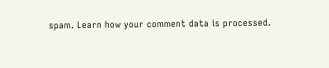spam. Learn how your comment data is processed.